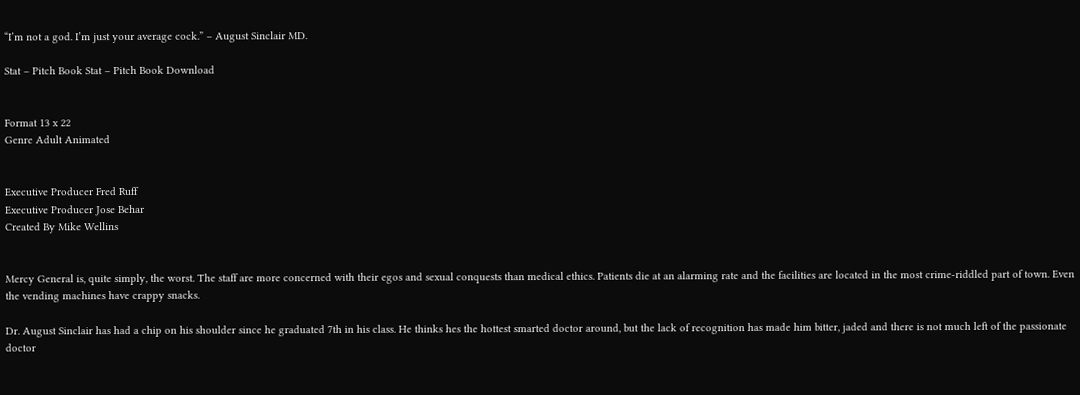“I’m not a god. I’m just your average cock.” – August Sinclair MD.

Stat – Pitch Book Stat – Pitch Book Download


Format 13 x 22
Genre Adult Animated


Executive Producer Fred Ruff
Executive Producer Jose Behar
Created By Mike Wellins


Mercy General is, quite simply, the worst. The staff are more concerned with their egos and sexual conquests than medical ethics. Patients die at an alarming rate and the facilities are located in the most crime-riddled part of town. Even the vending machines have crappy snacks.

Dr. August Sinclair has had a chip on his shoulder since he graduated 7th in his class. He thinks hes the hottest smarted doctor around, but the lack of recognition has made him bitter, jaded and there is not much left of the passionate doctor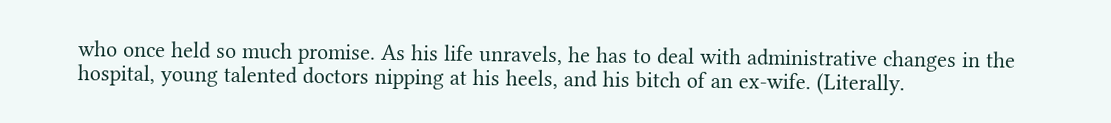who once held so much promise. As his life unravels, he has to deal with administrative changes in the hospital, young talented doctors nipping at his heels, and his bitch of an ex-wife. (Literally.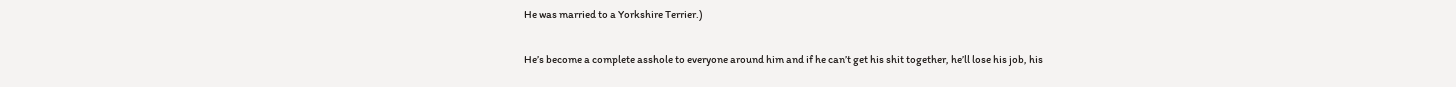He was married to a Yorkshire Terrier.)

He’s become a complete asshole to everyone around him and if he can’t get his shit together, he’ll lose his job, his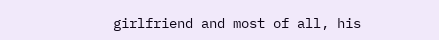girlfriend and most of all, his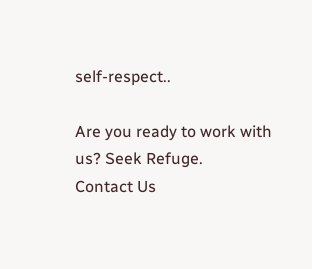self-respect..

Are you ready to work with us? Seek Refuge.
Contact Us